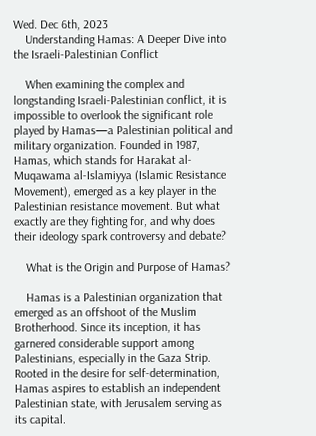Wed. Dec 6th, 2023
    Understanding Hamas: A Deeper Dive into the Israeli-Palestinian Conflict

    When examining the complex and longstanding Israeli-Palestinian conflict, it is impossible to overlook the significant role played by Hamas—a Palestinian political and military organization. Founded in 1987, Hamas, which stands for Harakat al-Muqawama al-Islamiyya (Islamic Resistance Movement), emerged as a key player in the Palestinian resistance movement. But what exactly are they fighting for, and why does their ideology spark controversy and debate?

    What is the Origin and Purpose of Hamas?

    Hamas is a Palestinian organization that emerged as an offshoot of the Muslim Brotherhood. Since its inception, it has garnered considerable support among Palestinians, especially in the Gaza Strip. Rooted in the desire for self-determination, Hamas aspires to establish an independent Palestinian state, with Jerusalem serving as its capital.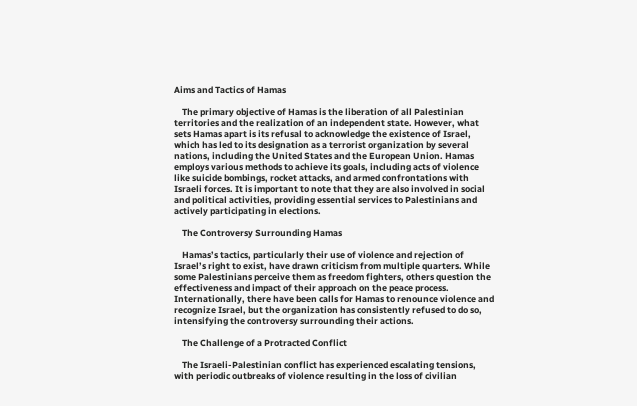Aims and Tactics of Hamas

    The primary objective of Hamas is the liberation of all Palestinian territories and the realization of an independent state. However, what sets Hamas apart is its refusal to acknowledge the existence of Israel, which has led to its designation as a terrorist organization by several nations, including the United States and the European Union. Hamas employs various methods to achieve its goals, including acts of violence like suicide bombings, rocket attacks, and armed confrontations with Israeli forces. It is important to note that they are also involved in social and political activities, providing essential services to Palestinians and actively participating in elections.

    The Controversy Surrounding Hamas

    Hamas’s tactics, particularly their use of violence and rejection of Israel’s right to exist, have drawn criticism from multiple quarters. While some Palestinians perceive them as freedom fighters, others question the effectiveness and impact of their approach on the peace process. Internationally, there have been calls for Hamas to renounce violence and recognize Israel, but the organization has consistently refused to do so, intensifying the controversy surrounding their actions.

    The Challenge of a Protracted Conflict

    The Israeli-Palestinian conflict has experienced escalating tensions, with periodic outbreaks of violence resulting in the loss of civilian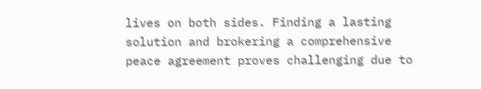lives on both sides. Finding a lasting solution and brokering a comprehensive peace agreement proves challenging due to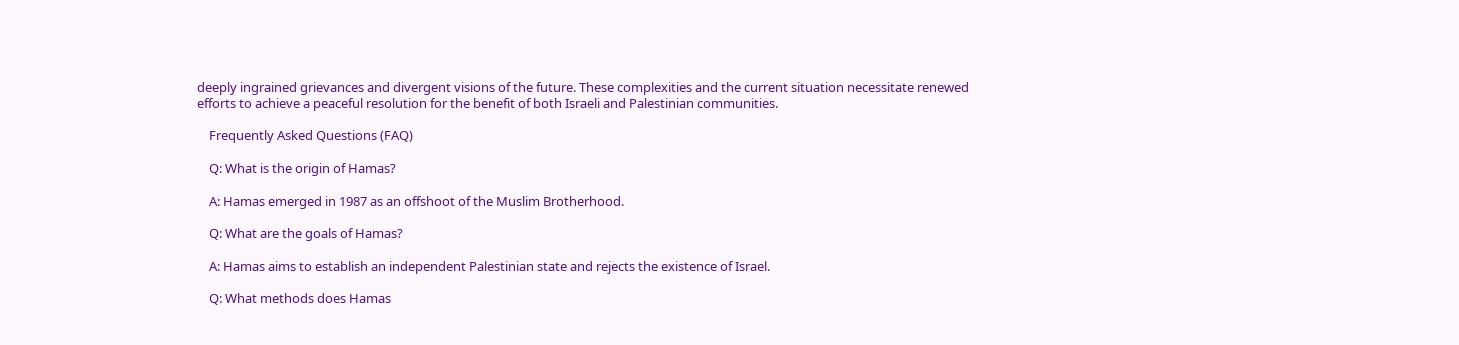deeply ingrained grievances and divergent visions of the future. These complexities and the current situation necessitate renewed efforts to achieve a peaceful resolution for the benefit of both Israeli and Palestinian communities.

    Frequently Asked Questions (FAQ)

    Q: What is the origin of Hamas?

    A: Hamas emerged in 1987 as an offshoot of the Muslim Brotherhood.

    Q: What are the goals of Hamas?

    A: Hamas aims to establish an independent Palestinian state and rejects the existence of Israel.

    Q: What methods does Hamas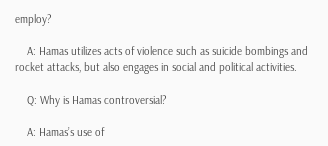employ?

    A: Hamas utilizes acts of violence such as suicide bombings and rocket attacks, but also engages in social and political activities.

    Q: Why is Hamas controversial?

    A: Hamas’s use of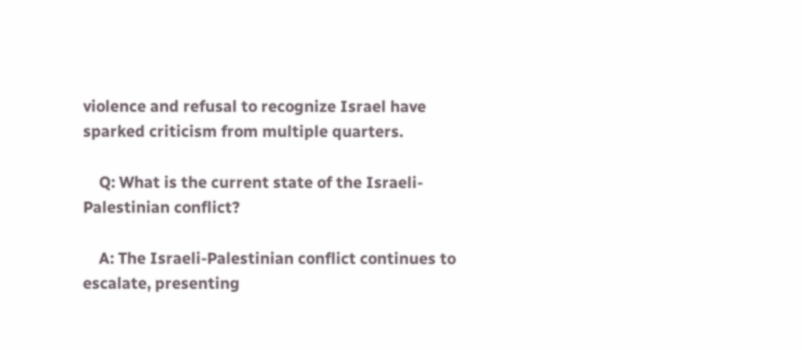violence and refusal to recognize Israel have sparked criticism from multiple quarters.

    Q: What is the current state of the Israeli-Palestinian conflict?

    A: The Israeli-Palestinian conflict continues to escalate, presenting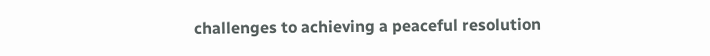challenges to achieving a peaceful resolution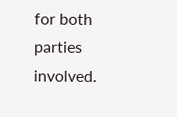for both parties involved.